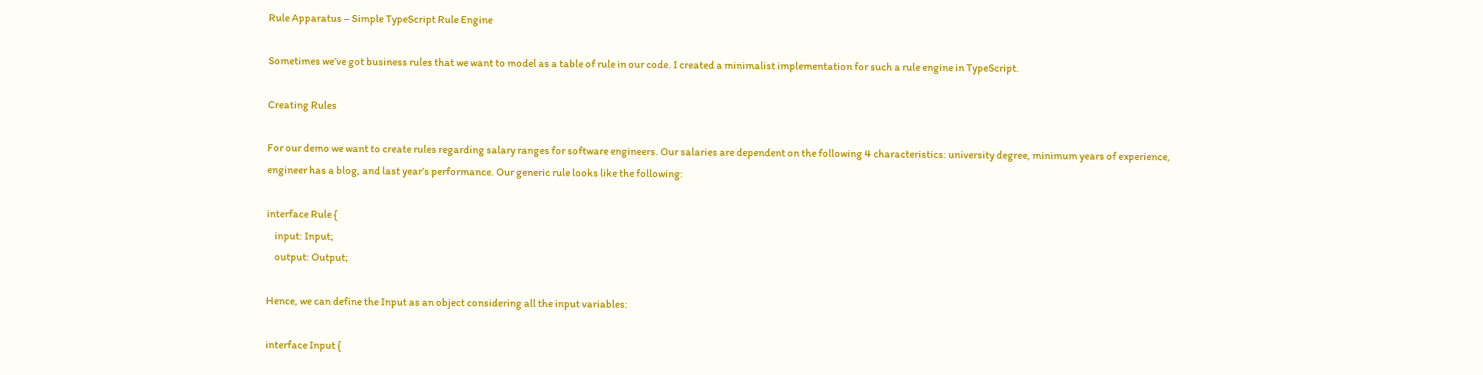Rule Apparatus – Simple TypeScript Rule Engine

Sometimes we’ve got business rules that we want to model as a table of rule in our code. I created a minimalist implementation for such a rule engine in TypeScript.

Creating Rules

For our demo we want to create rules regarding salary ranges for software engineers. Our salaries are dependent on the following 4 characteristics: university degree, minimum years of experience, engineer has a blog, and last year’s performance. Our generic rule looks like the following:

interface Rule {
    input: Input;
    output: Output;

Hence, we can define the Input as an object considering all the input variables:

interface Input {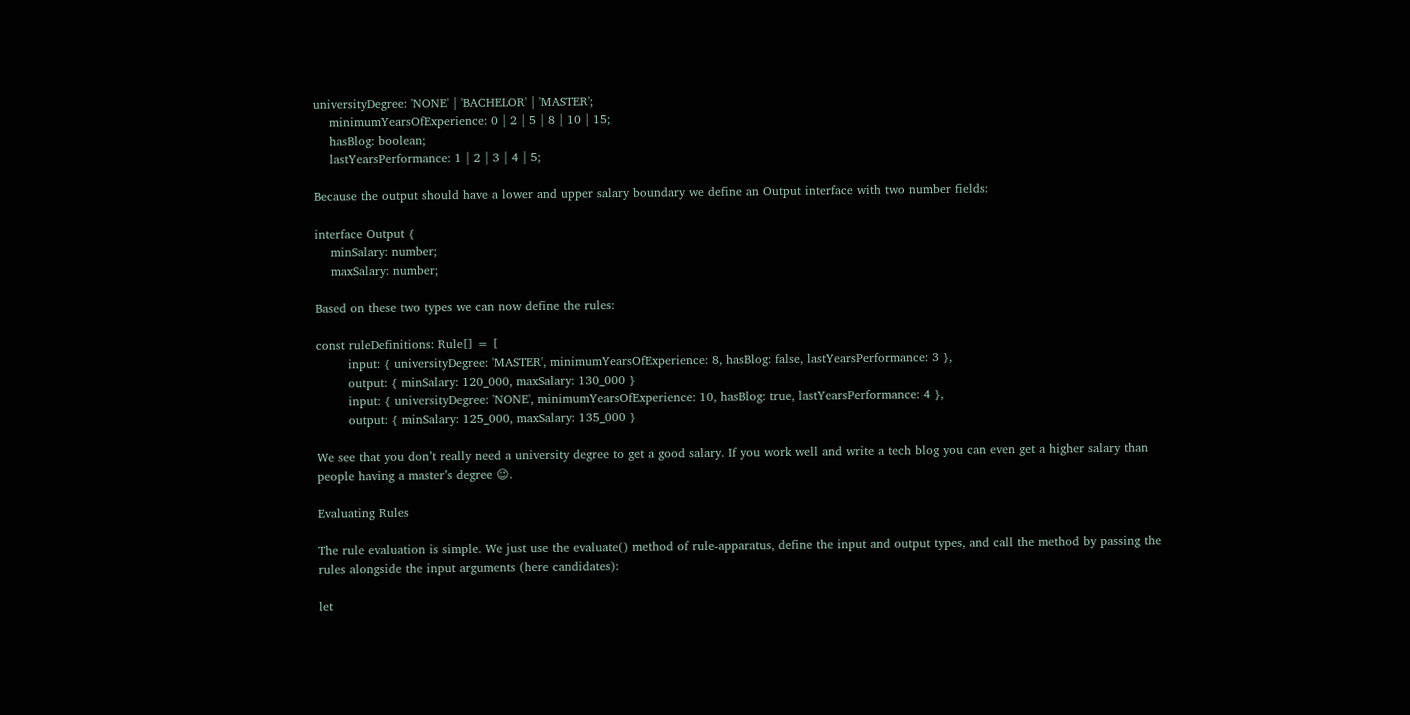universityDegree: 'NONE' | 'BACHELOR' | 'MASTER';
    minimumYearsOfExperience: 0 | 2 | 5 | 8 | 10 | 15;
    hasBlog: boolean;
    lastYearsPerformance: 1 | 2 | 3 | 4 | 5;

Because the output should have a lower and upper salary boundary we define an Output interface with two number fields:

interface Output {
    minSalary: number;
    maxSalary: number;

Based on these two types we can now define the rules:

const ruleDefinitions: Rule[] = [
        input: { universityDegree: 'MASTER', minimumYearsOfExperience: 8, hasBlog: false, lastYearsPerformance: 3 },
        output: { minSalary: 120_000, maxSalary: 130_000 }
        input: { universityDegree: 'NONE', minimumYearsOfExperience: 10, hasBlog: true, lastYearsPerformance: 4 },
        output: { minSalary: 125_000, maxSalary: 135_000 }

We see that you don’t really need a university degree to get a good salary. If you work well and write a tech blog you can even get a higher salary than people having a master’s degree 😉.

Evaluating Rules

The rule evaluation is simple. We just use the evaluate() method of rule-apparatus, define the input and output types, and call the method by passing the rules alongside the input arguments (here candidates):

let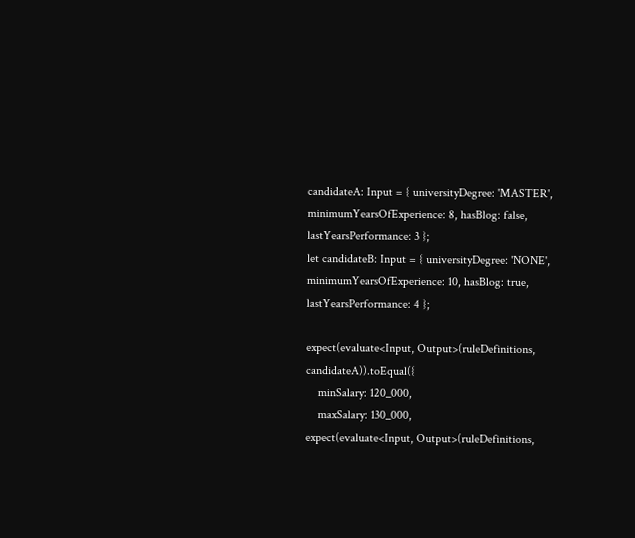candidateA: Input = { universityDegree: 'MASTER', minimumYearsOfExperience: 8, hasBlog: false, lastYearsPerformance: 3 };
let candidateB: Input = { universityDegree: 'NONE', minimumYearsOfExperience: 10, hasBlog: true, lastYearsPerformance: 4 };

expect(evaluate<Input, Output>(ruleDefinitions, candidateA)).toEqual({
    minSalary: 120_000,
    maxSalary: 130_000,
expect(evaluate<Input, Output>(ruleDefinitions,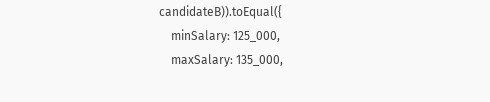candidateB)).toEqual({
    minSalary: 125_000,
    maxSalary: 135_000,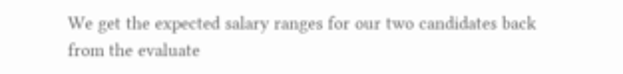We get the expected salary ranges for our two candidates back from the evaluate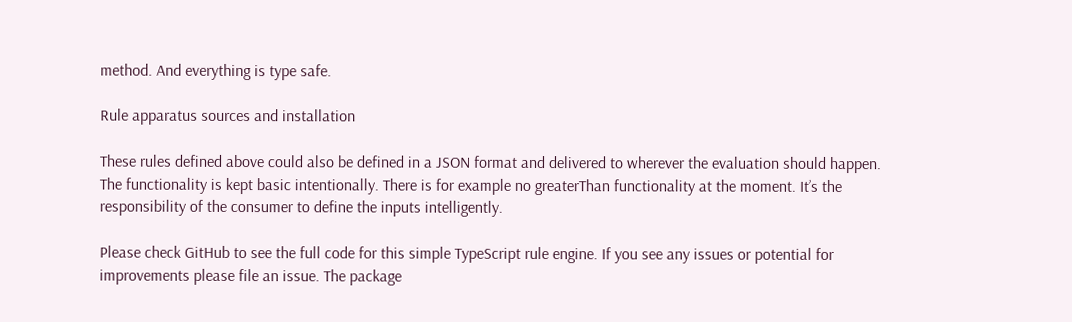method. And everything is type safe.

Rule apparatus sources and installation

These rules defined above could also be defined in a JSON format and delivered to wherever the evaluation should happen. The functionality is kept basic intentionally. There is for example no greaterThan functionality at the moment. It’s the responsibility of the consumer to define the inputs intelligently.

Please check GitHub to see the full code for this simple TypeScript rule engine. If you see any issues or potential for improvements please file an issue. The package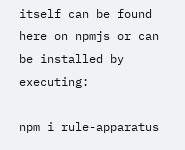itself can be found here on npmjs or can be installed by executing:

npm i rule-apparatus